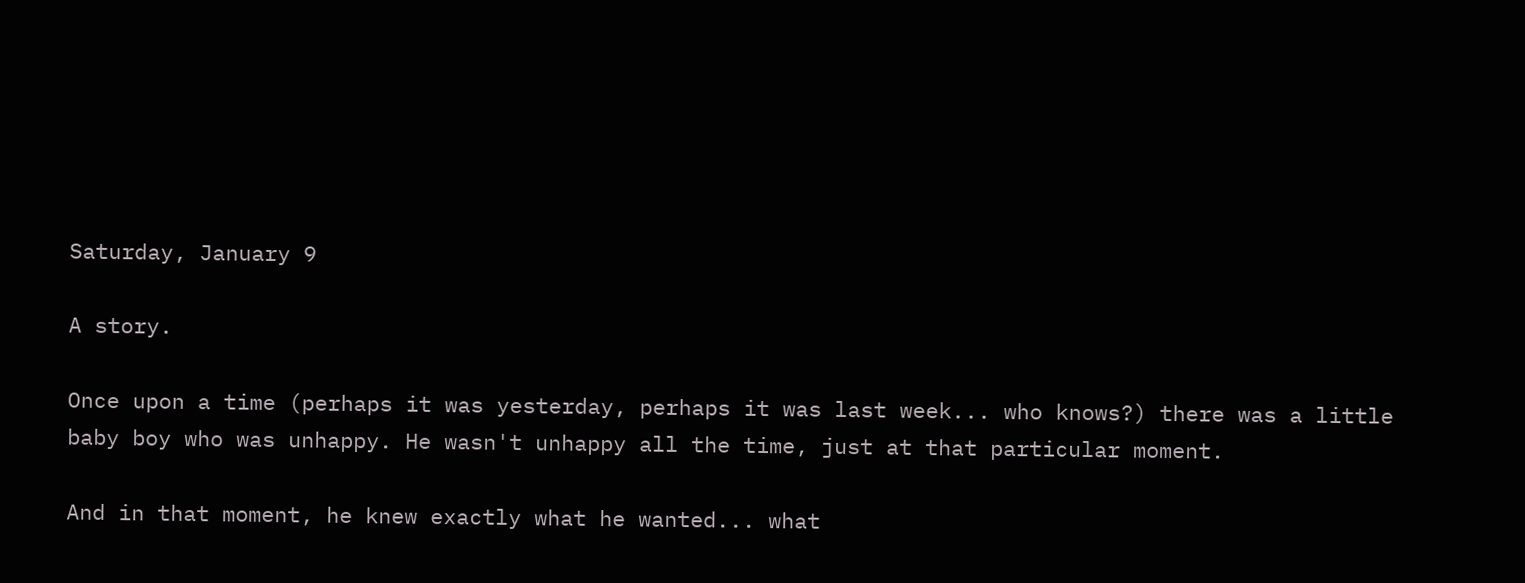Saturday, January 9

A story.

Once upon a time (perhaps it was yesterday, perhaps it was last week... who knows?) there was a little baby boy who was unhappy. He wasn't unhappy all the time, just at that particular moment.

And in that moment, he knew exactly what he wanted... what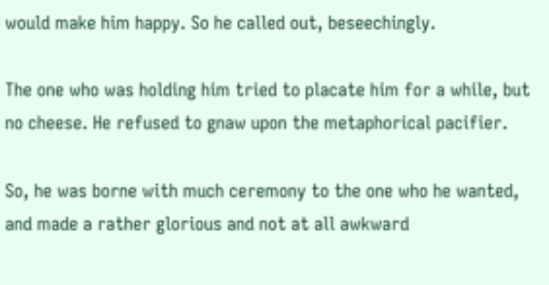would make him happy. So he called out, beseechingly.

The one who was holding him tried to placate him for a while, but no cheese. He refused to gnaw upon the metaphorical pacifier.

So, he was borne with much ceremony to the one who he wanted, and made a rather glorious and not at all awkward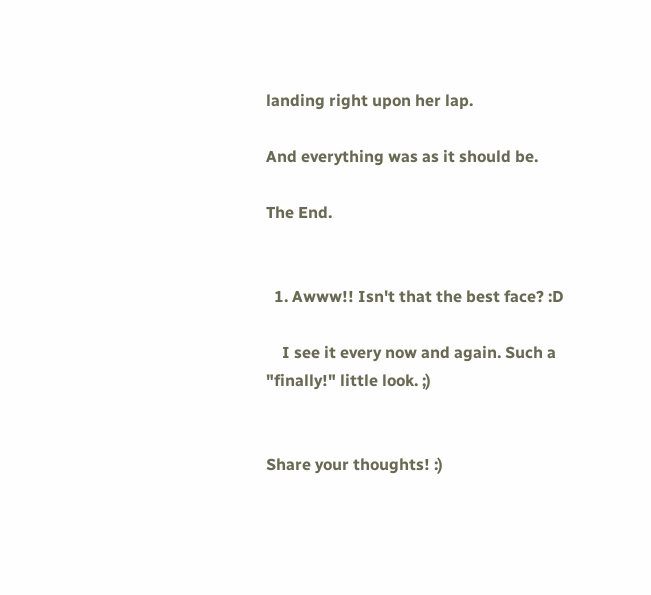landing right upon her lap.

And everything was as it should be.

The End.


  1. Awww!! Isn't that the best face? :D

    I see it every now and again. Such a "finally!" little look. ;)


Share your thoughts! :)